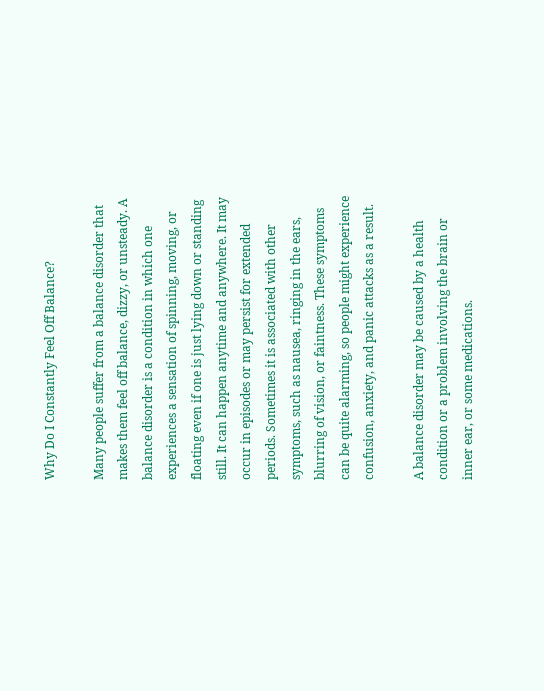Why Do I Constantly Feel Off Balance?

Many people suffer from a balance disorder that makes them feel off balance, dizzy, or unsteady. A balance disorder is a condition in which one experiences a sensation of spinning, moving, or floating even if one is just lying down or standing still. It can happen anytime and anywhere. It may occur in episodes or may persist for extended periods. Sometimes it is associated with other symptoms, such as nausea, ringing in the ears, blurring of vision, or faintness. These symptoms can be quite alarming, so people might experience confusion, anxiety, and panic attacks as a result.

A balance disorder may be caused by a health condition or a problem involving the brain or inner ear, or some medications.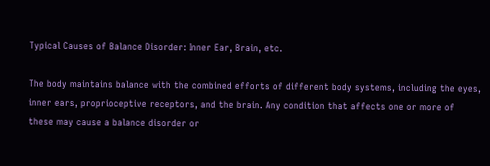Typical Causes of Balance Disorder: Inner Ear, Brain, etc.

The body maintains balance with the combined efforts of different body systems, including the eyes, inner ears, proprioceptive receptors, and the brain. Any condition that affects one or more of these may cause a balance disorder or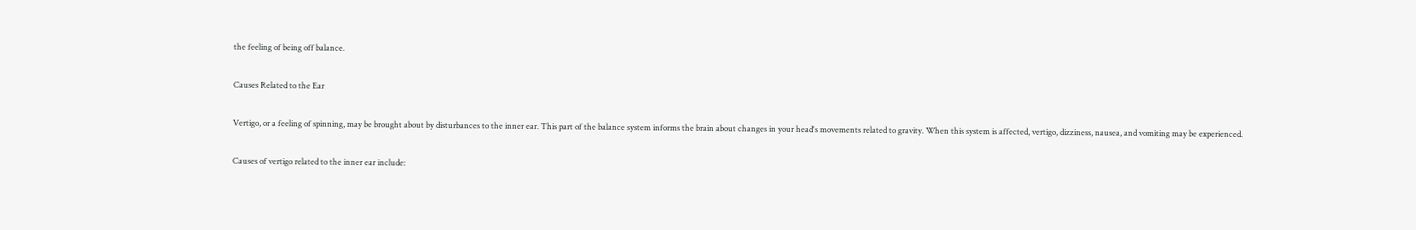the feeling of being off balance.

Causes Related to the Ear

Vertigo, or a feeling of spinning, may be brought about by disturbances to the inner ear. This part of the balance system informs the brain about changes in your head's movements related to gravity. When this system is affected, vertigo, dizziness, nausea, and vomiting may be experienced.

Causes of vertigo related to the inner ear include: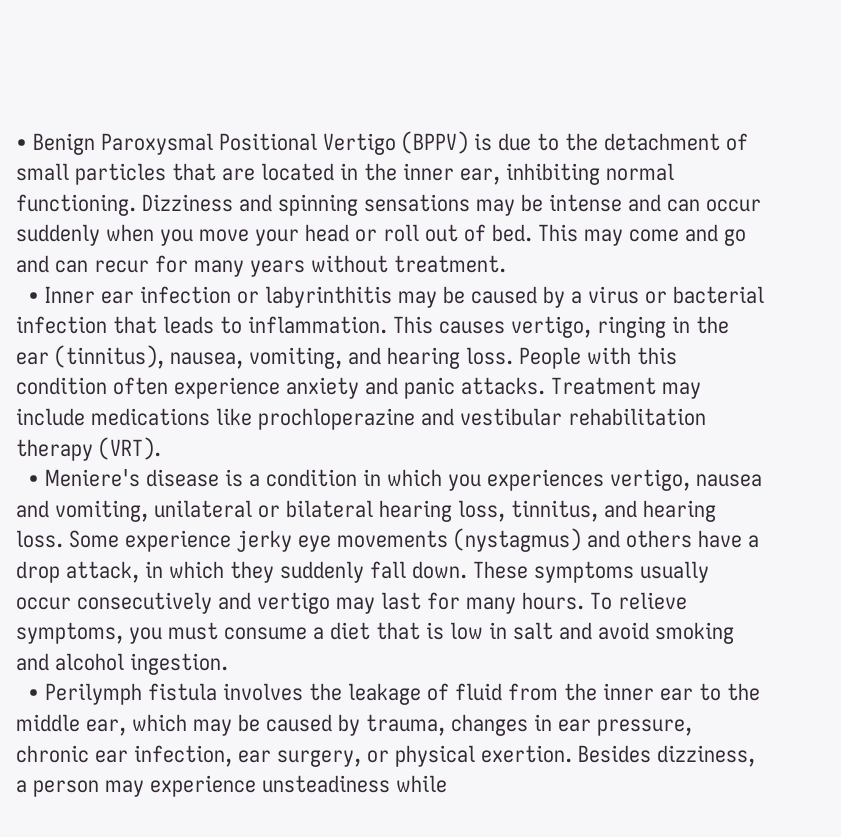• Benign Paroxysmal Positional Vertigo (BPPV) is due to the detachment of small particles that are located in the inner ear, inhibiting normal functioning. Dizziness and spinning sensations may be intense and can occur suddenly when you move your head or roll out of bed. This may come and go and can recur for many years without treatment.
  • Inner ear infection or labyrinthitis may be caused by a virus or bacterial infection that leads to inflammation. This causes vertigo, ringing in the ear (tinnitus), nausea, vomiting, and hearing loss. People with this condition often experience anxiety and panic attacks. Treatment may include medications like prochloperazine and vestibular rehabilitation therapy (VRT).
  • Meniere's disease is a condition in which you experiences vertigo, nausea and vomiting, unilateral or bilateral hearing loss, tinnitus, and hearing loss. Some experience jerky eye movements (nystagmus) and others have a drop attack, in which they suddenly fall down. These symptoms usually occur consecutively and vertigo may last for many hours. To relieve symptoms, you must consume a diet that is low in salt and avoid smoking and alcohol ingestion.
  • Perilymph fistula involves the leakage of fluid from the inner ear to the middle ear, which may be caused by trauma, changes in ear pressure, chronic ear infection, ear surgery, or physical exertion. Besides dizziness, a person may experience unsteadiness while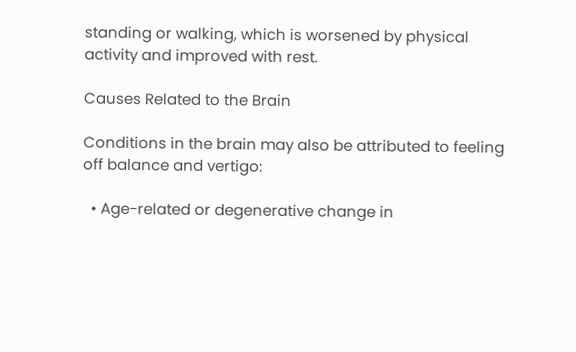standing or walking, which is worsened by physical activity and improved with rest.

Causes Related to the Brain

Conditions in the brain may also be attributed to feeling off balance and vertigo:

  • Age-related or degenerative change in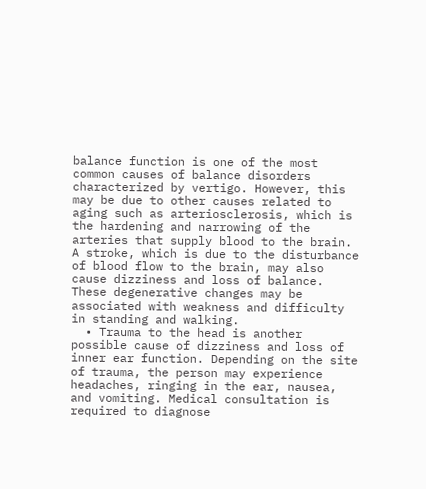balance function is one of the most common causes of balance disorders characterized by vertigo. However, this may be due to other causes related to aging such as arteriosclerosis, which is the hardening and narrowing of the arteries that supply blood to the brain. A stroke, which is due to the disturbance of blood flow to the brain, may also cause dizziness and loss of balance. These degenerative changes may be associated with weakness and difficulty in standing and walking.
  • Trauma to the head is another possible cause of dizziness and loss of inner ear function. Depending on the site of trauma, the person may experience headaches, ringing in the ear, nausea, and vomiting. Medical consultation is required to diagnose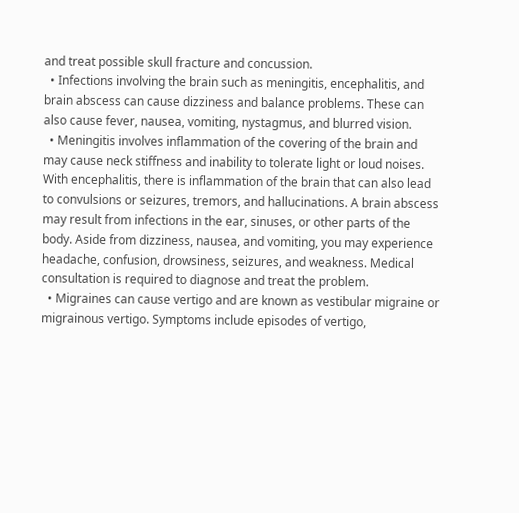and treat possible skull fracture and concussion.
  • Infections involving the brain such as meningitis, encephalitis, and brain abscess can cause dizziness and balance problems. These can also cause fever, nausea, vomiting, nystagmus, and blurred vision.
  • Meningitis involves inflammation of the covering of the brain and may cause neck stiffness and inability to tolerate light or loud noises. With encephalitis, there is inflammation of the brain that can also lead to convulsions or seizures, tremors, and hallucinations. A brain abscess may result from infections in the ear, sinuses, or other parts of the body. Aside from dizziness, nausea, and vomiting, you may experience headache, confusion, drowsiness, seizures, and weakness. Medical consultation is required to diagnose and treat the problem.
  • Migraines can cause vertigo and are known as vestibular migraine or migrainous vertigo. Symptoms include episodes of vertigo,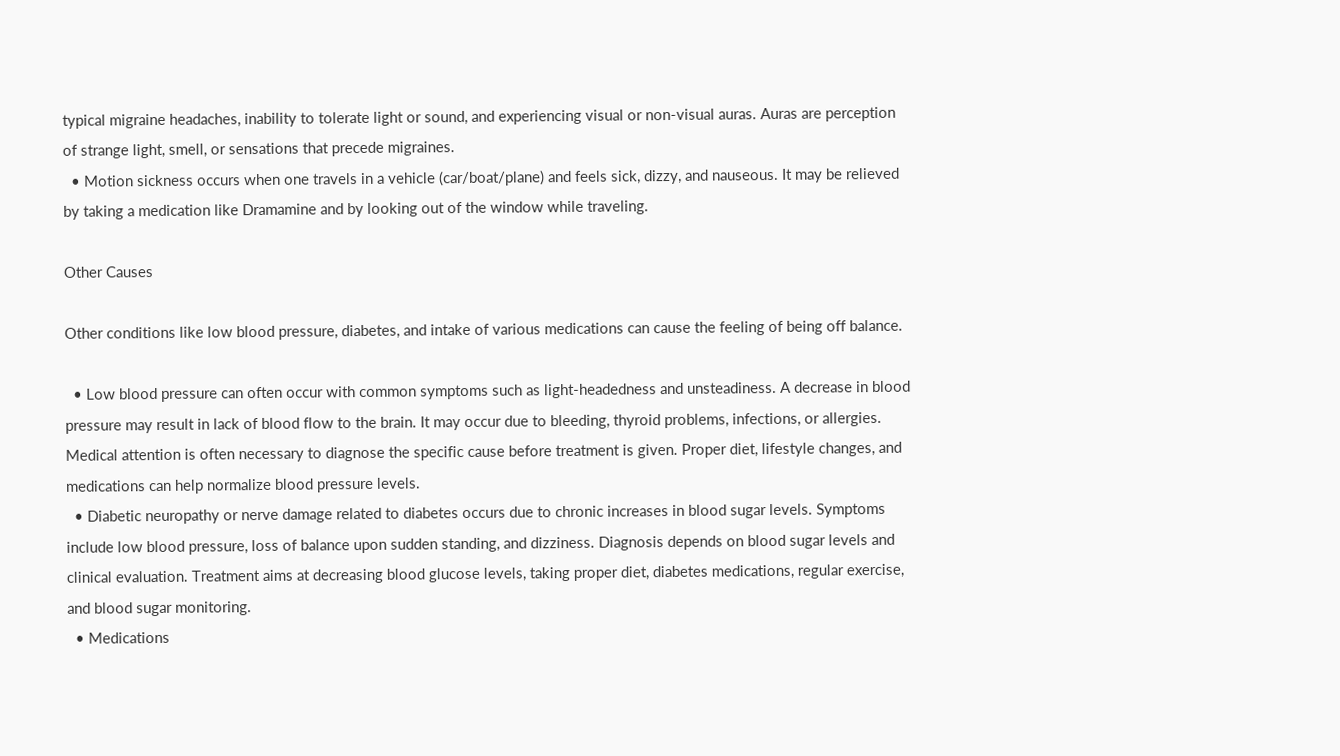typical migraine headaches, inability to tolerate light or sound, and experiencing visual or non-visual auras. Auras are perception of strange light, smell, or sensations that precede migraines.
  • Motion sickness occurs when one travels in a vehicle (car/boat/plane) and feels sick, dizzy, and nauseous. It may be relieved by taking a medication like Dramamine and by looking out of the window while traveling.

Other Causes

Other conditions like low blood pressure, diabetes, and intake of various medications can cause the feeling of being off balance.

  • Low blood pressure can often occur with common symptoms such as light-headedness and unsteadiness. A decrease in blood pressure may result in lack of blood flow to the brain. It may occur due to bleeding, thyroid problems, infections, or allergies. Medical attention is often necessary to diagnose the specific cause before treatment is given. Proper diet, lifestyle changes, and medications can help normalize blood pressure levels.
  • Diabetic neuropathy or nerve damage related to diabetes occurs due to chronic increases in blood sugar levels. Symptoms include low blood pressure, loss of balance upon sudden standing, and dizziness. Diagnosis depends on blood sugar levels and clinical evaluation. Treatment aims at decreasing blood glucose levels, taking proper diet, diabetes medications, regular exercise, and blood sugar monitoring.
  • Medications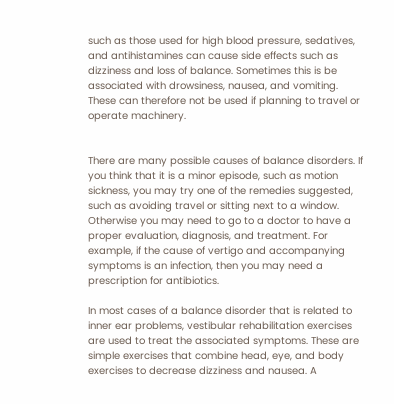such as those used for high blood pressure, sedatives, and antihistamines can cause side effects such as dizziness and loss of balance. Sometimes this is be associated with drowsiness, nausea, and vomiting. These can therefore not be used if planning to travel or operate machinery.


There are many possible causes of balance disorders. If you think that it is a minor episode, such as motion sickness, you may try one of the remedies suggested, such as avoiding travel or sitting next to a window. Otherwise you may need to go to a doctor to have a proper evaluation, diagnosis, and treatment. For example, if the cause of vertigo and accompanying symptoms is an infection, then you may need a prescription for antibiotics.

In most cases of a balance disorder that is related to inner ear problems, vestibular rehabilitation exercises are used to treat the associated symptoms. These are simple exercises that combine head, eye, and body exercises to decrease dizziness and nausea. A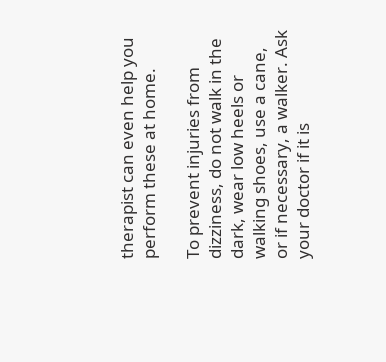therapist can even help you perform these at home.

To prevent injuries from dizziness, do not walk in the dark, wear low heels or walking shoes, use a cane, or if necessary, a walker. Ask your doctor if it is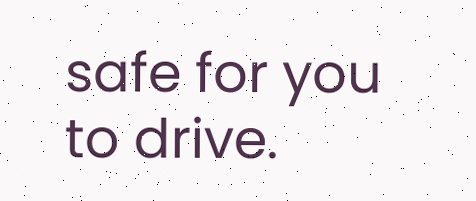safe for you to drive.